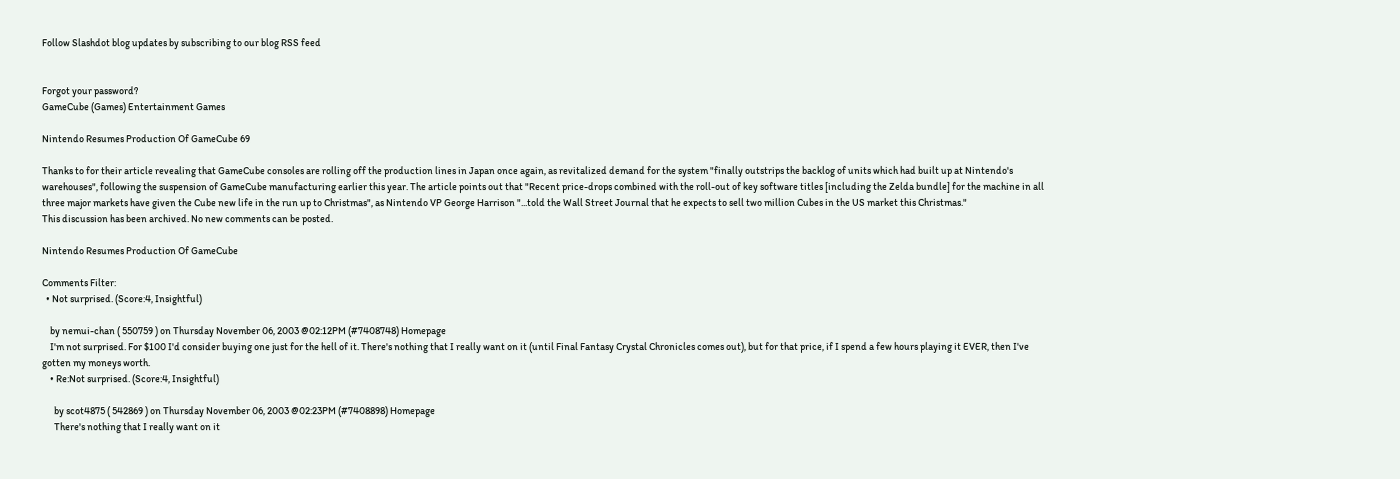Follow Slashdot blog updates by subscribing to our blog RSS feed


Forgot your password?
GameCube (Games) Entertainment Games

Nintendo Resumes Production Of GameCube 69

Thanks to for their article revealing that GameCube consoles are rolling off the production lines in Japan once again, as revitalized demand for the system "finally outstrips the backlog of units which had built up at Nintendo's warehouses", following the suspension of GameCube manufacturing earlier this year. The article points out that "Recent price-drops combined with the roll-out of key software titles [including the Zelda bundle] for the machine in all three major markets have given the Cube new life in the run up to Christmas", as Nintendo VP George Harrison "...told the Wall Street Journal that he expects to sell two million Cubes in the US market this Christmas."
This discussion has been archived. No new comments can be posted.

Nintendo Resumes Production Of GameCube

Comments Filter:
  • Not surprised. (Score:4, Insightful)

    by nemui-chan ( 550759 ) on Thursday November 06, 2003 @02:12PM (#7408748) Homepage
    I'm not surprised. For $100 I'd consider buying one just for the hell of it. There's nothing that I really want on it (until Final Fantasy Crystal Chronicles comes out), but for that price, if I spend a few hours playing it EVER, then I've gotten my moneys worth.
    • Re:Not surprised. (Score:4, Insightful)

      by scot4875 ( 542869 ) on Thursday November 06, 2003 @02:23PM (#7408898) Homepage
      There's nothing that I really want on it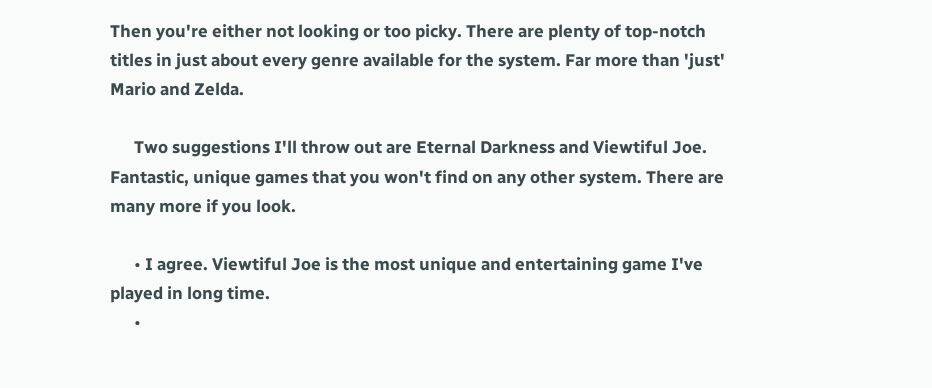Then you're either not looking or too picky. There are plenty of top-notch titles in just about every genre available for the system. Far more than 'just' Mario and Zelda.

      Two suggestions I'll throw out are Eternal Darkness and Viewtiful Joe. Fantastic, unique games that you won't find on any other system. There are many more if you look.

      • I agree. Viewtiful Joe is the most unique and entertaining game I've played in long time.
      •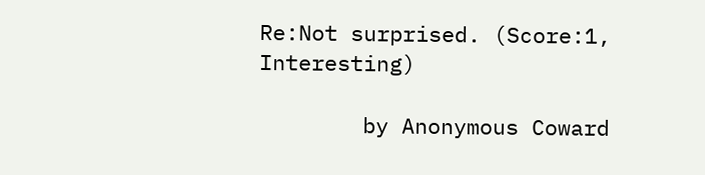Re:Not surprised. (Score:1, Interesting)

        by Anonymous Coward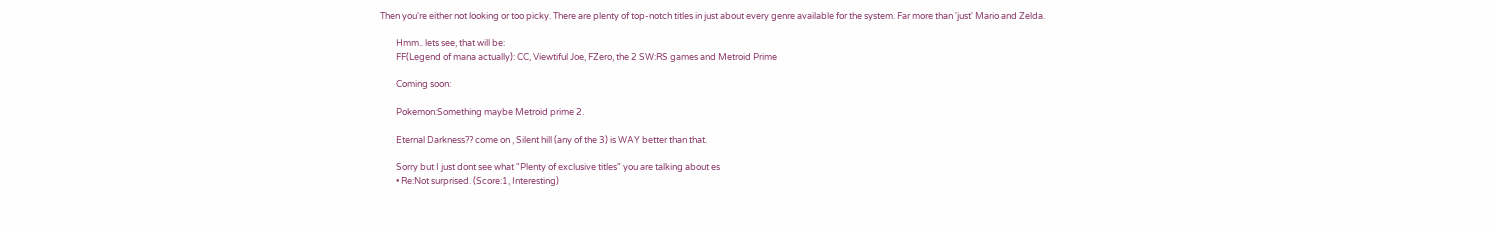Then you're either not looking or too picky. There are plenty of top-notch titles in just about every genre available for the system. Far more than 'just' Mario and Zelda.

        Hmm.. lets see, that will be:
        FF(Legend of mana actually): CC, Viewtiful Joe, FZero, the 2 SW:RS games and Metroid Prime

        Coming soon:

        Pokemon:Something maybe Metroid prime 2.

        Eternal Darkness?? come on , Silent hill (any of the 3) is WAY better than that.

        Sorry but I just dont see what "Plenty of exclusive titles" you are talking about es
        • Re:Not surprised. (Score:1, Interesting)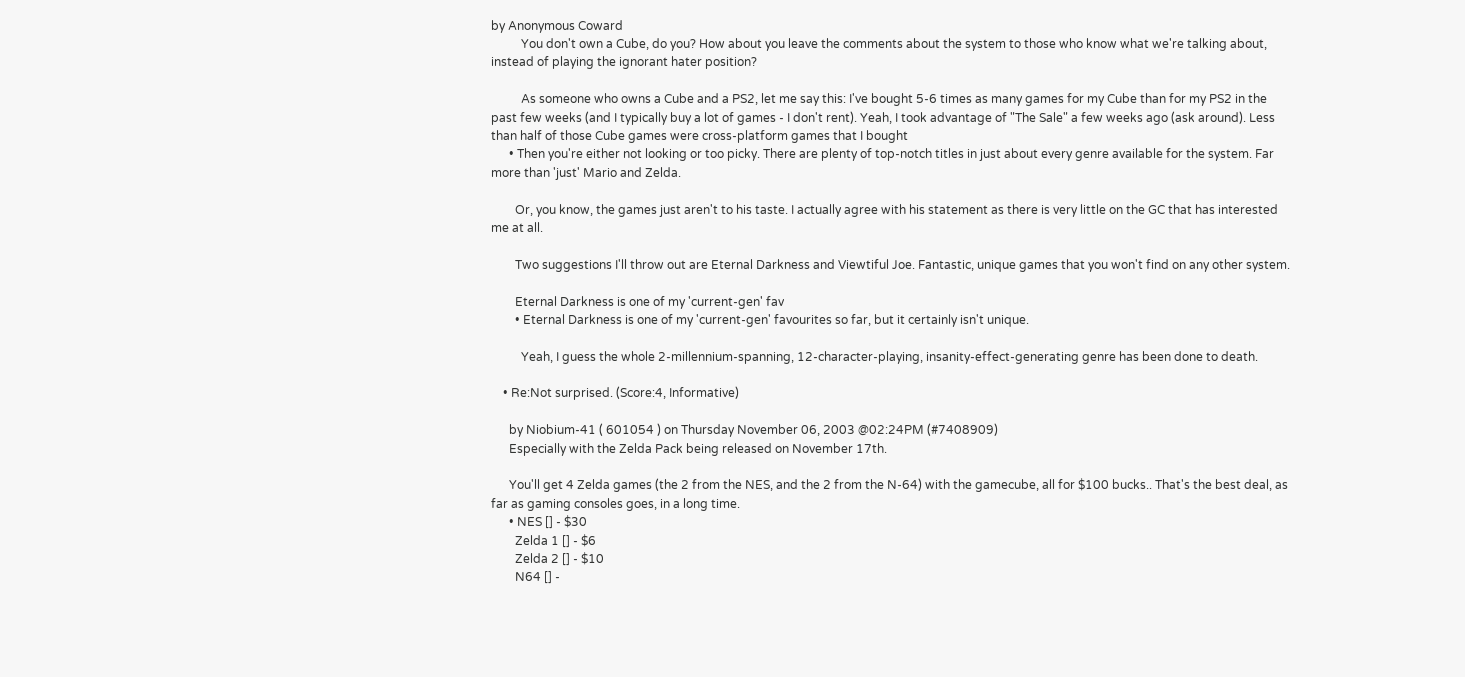by Anonymous Coward
          You don't own a Cube, do you? How about you leave the comments about the system to those who know what we're talking about, instead of playing the ignorant hater position?

          As someone who owns a Cube and a PS2, let me say this: I've bought 5-6 times as many games for my Cube than for my PS2 in the past few weeks (and I typically buy a lot of games - I don't rent). Yeah, I took advantage of "The Sale" a few weeks ago (ask around). Less than half of those Cube games were cross-platform games that I bought
      • Then you're either not looking or too picky. There are plenty of top-notch titles in just about every genre available for the system. Far more than 'just' Mario and Zelda.

        Or, you know, the games just aren't to his taste. I actually agree with his statement as there is very little on the GC that has interested me at all.

        Two suggestions I'll throw out are Eternal Darkness and Viewtiful Joe. Fantastic, unique games that you won't find on any other system.

        Eternal Darkness is one of my 'current-gen' fav
        • Eternal Darkness is one of my 'current-gen' favourites so far, but it certainly isn't unique.

          Yeah, I guess the whole 2-millennium-spanning, 12-character-playing, insanity-effect-generating genre has been done to death.

    • Re:Not surprised. (Score:4, Informative)

      by Niobium-41 ( 601054 ) on Thursday November 06, 2003 @02:24PM (#7408909)
      Especially with the Zelda Pack being released on November 17th.

      You'll get 4 Zelda games (the 2 from the NES, and the 2 from the N-64) with the gamecube, all for $100 bucks.. That's the best deal, as far as gaming consoles goes, in a long time.
      • NES [] - $30
        Zelda 1 [] - $6
        Zelda 2 [] - $10
        N64 [] -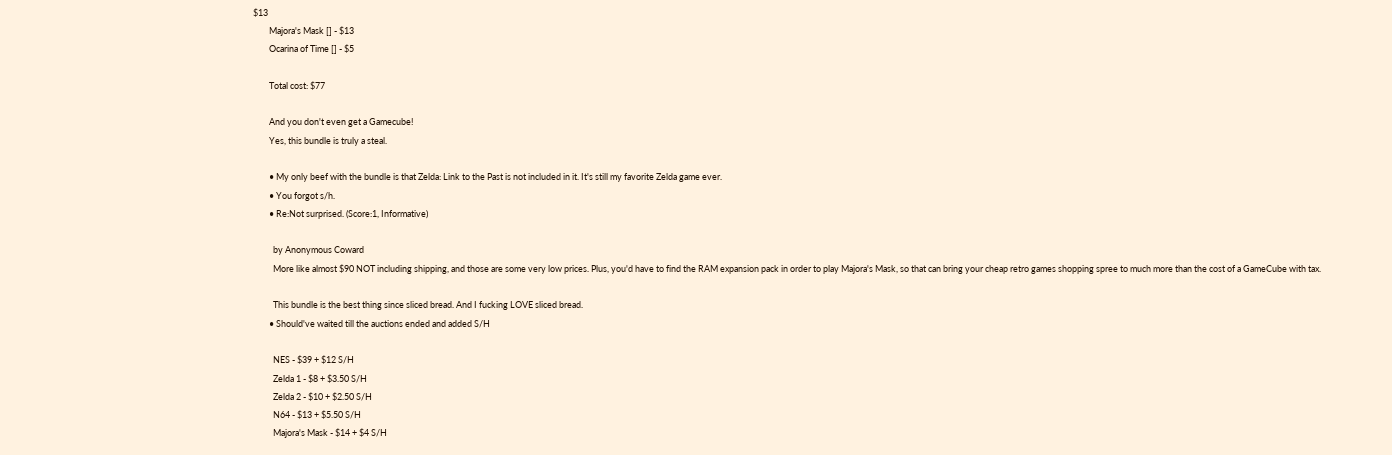$13
        Majora's Mask [] - $13
        Ocarina of Time [] - $5

        Total cost: $77

        And you don't even get a Gamecube!
        Yes, this bundle is truly a steal.

        • My only beef with the bundle is that Zelda: Link to the Past is not included in it. It's still my favorite Zelda game ever.
        • You forgot s/h.
        • Re:Not surprised. (Score:1, Informative)

          by Anonymous Coward
          More like almost $90 NOT including shipping, and those are some very low prices. Plus, you'd have to find the RAM expansion pack in order to play Majora's Mask, so that can bring your cheap retro games shopping spree to much more than the cost of a GameCube with tax.

          This bundle is the best thing since sliced bread. And I fucking LOVE sliced bread.
        • Should've waited till the auctions ended and added S/H

          NES - $39 + $12 S/H
          Zelda 1 - $8 + $3.50 S/H
          Zelda 2 - $10 + $2.50 S/H
          N64 - $13 + $5.50 S/H
          Majora's Mask - $14 + $4 S/H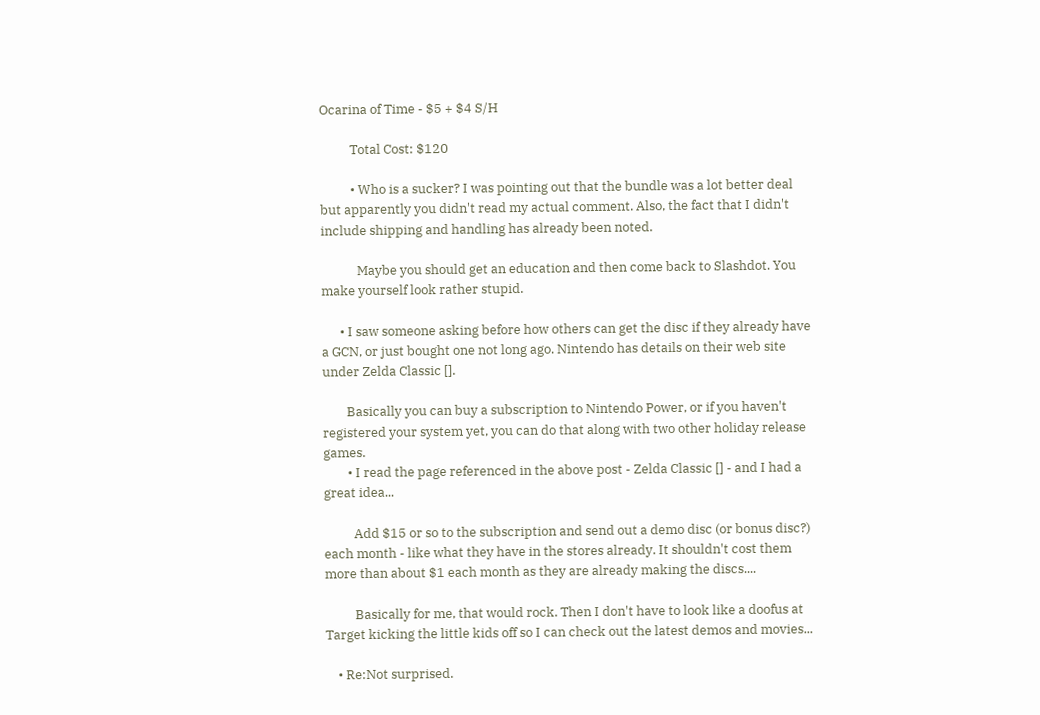Ocarina of Time - $5 + $4 S/H

          Total Cost: $120

          • Who is a sucker? I was pointing out that the bundle was a lot better deal but apparently you didn't read my actual comment. Also, the fact that I didn't include shipping and handling has already been noted.

            Maybe you should get an education and then come back to Slashdot. You make yourself look rather stupid.

      • I saw someone asking before how others can get the disc if they already have a GCN, or just bought one not long ago. Nintendo has details on their web site under Zelda Classic [].

        Basically you can buy a subscription to Nintendo Power, or if you haven't registered your system yet, you can do that along with two other holiday release games.
        • I read the page referenced in the above post - Zelda Classic [] - and I had a great idea...

          Add $15 or so to the subscription and send out a demo disc (or bonus disc?) each month - like what they have in the stores already. It shouldn't cost them more than about $1 each month as they are already making the discs....

          Basically for me, that would rock. Then I don't have to look like a doofus at Target kicking the little kids off so I can check out the latest demos and movies...

    • Re:Not surprised.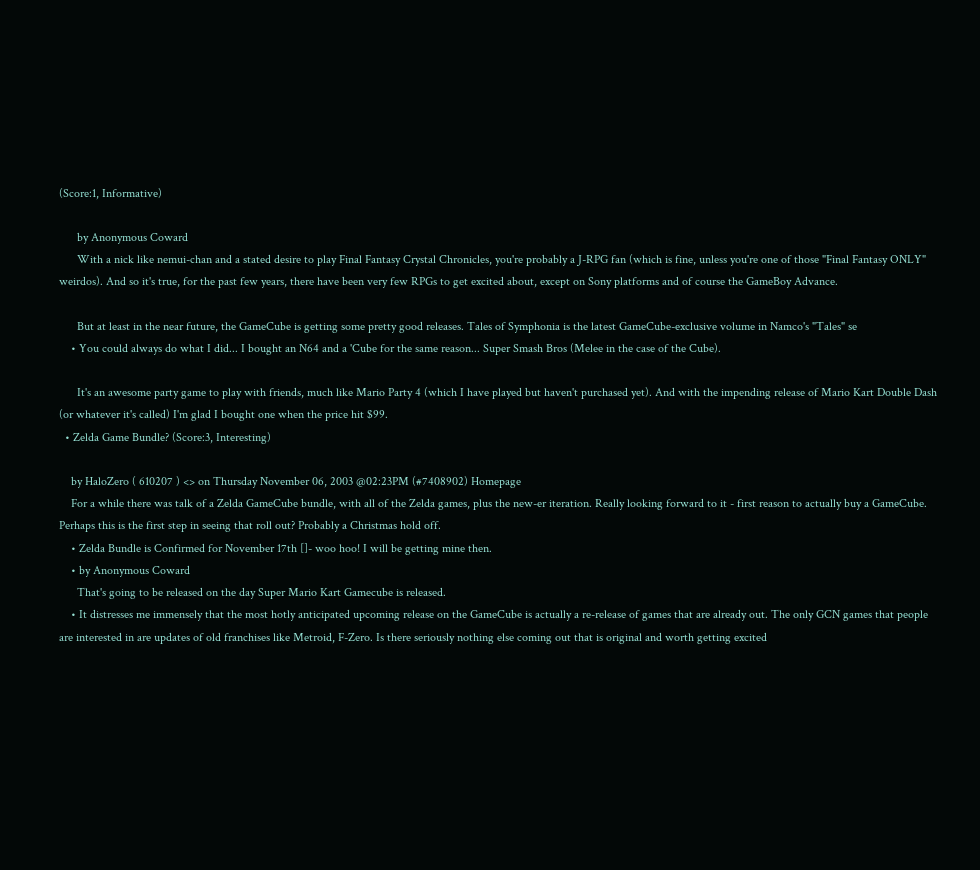(Score:1, Informative)

      by Anonymous Coward
      With a nick like nemui-chan and a stated desire to play Final Fantasy Crystal Chronicles, you're probably a J-RPG fan (which is fine, unless you're one of those "Final Fantasy ONLY" weirdos). And so it's true, for the past few years, there have been very few RPGs to get excited about, except on Sony platforms and of course the GameBoy Advance.

      But at least in the near future, the GameCube is getting some pretty good releases. Tales of Symphonia is the latest GameCube-exclusive volume in Namco's "Tales" se
    • You could always do what I did... I bought an N64 and a 'Cube for the same reason... Super Smash Bros (Melee in the case of the Cube).

      It's an awesome party game to play with friends, much like Mario Party 4 (which I have played but haven't purchased yet). And with the impending release of Mario Kart Double Dash (or whatever it's called) I'm glad I bought one when the price hit $99.
  • Zelda Game Bundle? (Score:3, Interesting)

    by HaloZero ( 610207 ) <> on Thursday November 06, 2003 @02:23PM (#7408902) Homepage
    For a while there was talk of a Zelda GameCube bundle, with all of the Zelda games, plus the new-er iteration. Really looking forward to it - first reason to actually buy a GameCube. Perhaps this is the first step in seeing that roll out? Probably a Christmas hold off.
    • Zelda Bundle is Confirmed for November 17th []- woo hoo! I will be getting mine then.
    • by Anonymous Coward
      That's going to be released on the day Super Mario Kart Gamecube is released.
    • It distresses me immensely that the most hotly anticipated upcoming release on the GameCube is actually a re-release of games that are already out. The only GCN games that people are interested in are updates of old franchises like Metroid, F-Zero. Is there seriously nothing else coming out that is original and worth getting excited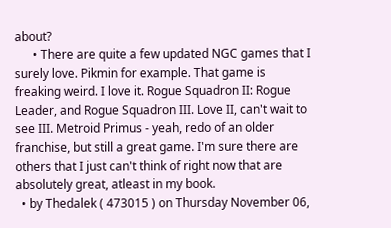about?
      • There are quite a few updated NGC games that I surely love. Pikmin for example. That game is freaking weird. I love it. Rogue Squadron II: Rogue Leader, and Rogue Squadron III. Love II, can't wait to see III. Metroid Primus - yeah, redo of an older franchise, but still a great game. I'm sure there are others that I just can't think of right now that are absolutely great, atleast in my book.
  • by Thedalek ( 473015 ) on Thursday November 06,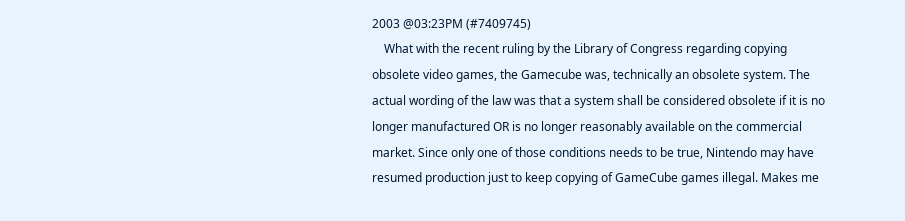2003 @03:23PM (#7409745)
    What with the recent ruling by the Library of Congress regarding copying obsolete video games, the Gamecube was, technically an obsolete system. The actual wording of the law was that a system shall be considered obsolete if it is no longer manufactured OR is no longer reasonably available on the commercial market. Since only one of those conditions needs to be true, Nintendo may have resumed production just to keep copying of GameCube games illegal. Makes me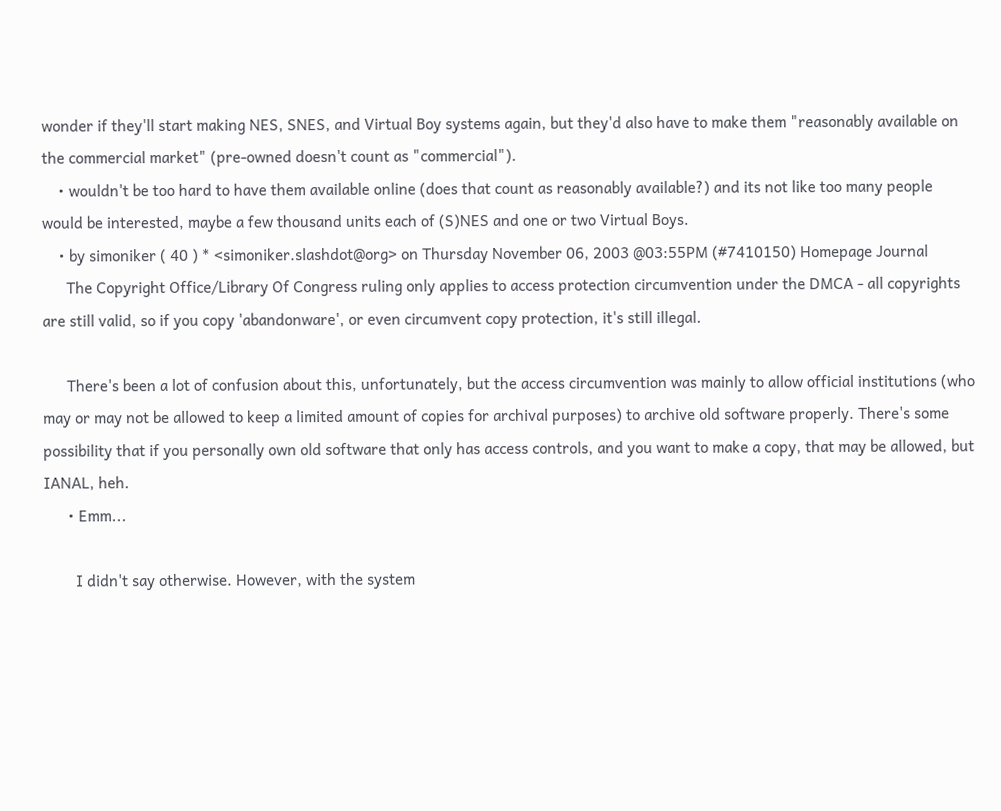wonder if they'll start making NES, SNES, and Virtual Boy systems again, but they'd also have to make them "reasonably available on the commercial market" (pre-owned doesn't count as "commercial").
    • wouldn't be too hard to have them available online (does that count as reasonably available?) and its not like too many people would be interested, maybe a few thousand units each of (S)NES and one or two Virtual Boys.
    • by simoniker ( 40 ) * <simoniker.slashdot@org> on Thursday November 06, 2003 @03:55PM (#7410150) Homepage Journal
      The Copyright Office/Library Of Congress ruling only applies to access protection circumvention under the DMCA - all copyrights are still valid, so if you copy 'abandonware', or even circumvent copy protection, it's still illegal.

      There's been a lot of confusion about this, unfortunately, but the access circumvention was mainly to allow official institutions (who may or may not be allowed to keep a limited amount of copies for archival purposes) to archive old software properly. There's some possibility that if you personally own old software that only has access controls, and you want to make a copy, that may be allowed, but IANAL, heh.
      • Emm...

        I didn't say otherwise. However, with the system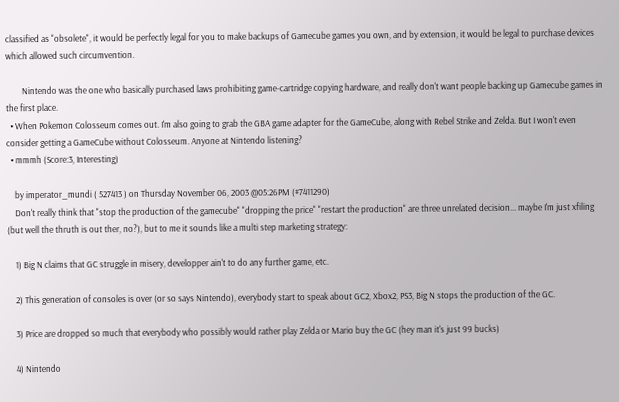classified as "obsolete", it would be perfectly legal for you to make backups of Gamecube games you own, and by extension, it would be legal to purchase devices which allowed such circumvention.

        Nintendo was the one who basically purchased laws prohibiting game-cartridge copying hardware, and really don't want people backing up Gamecube games in the first place.
  • When Pokemon Colosseum comes out. I'm also going to grab the GBA game adapter for the GameCube, along with Rebel Strike and Zelda. But I won't even consider getting a GameCube without Colosseum. Anyone at Nintendo listening?
  • mmmh (Score:3, Interesting)

    by imperator_mundi ( 527413 ) on Thursday November 06, 2003 @05:26PM (#7411290)
    Don't really think that "stop the production of the gamecube" "dropping the price" "restart the production" are three unrelated decision... maybe I'm just xfiling (but well the thruth is out ther, no?), but to me it sounds like a multi step marketing strategy:

    1) Big N claims that GC struggle in misery, developper ain't to do any further game, etc.

    2) This generation of consoles is over (or so says Nintendo), everybody start to speak about GC2, Xbox2, PS3, Big N stops the production of the GC.

    3) Price are dropped so much that everybody who possibly would rather play Zelda or Mario buy the GC (hey man it's just 99 bucks)

    4) Nintendo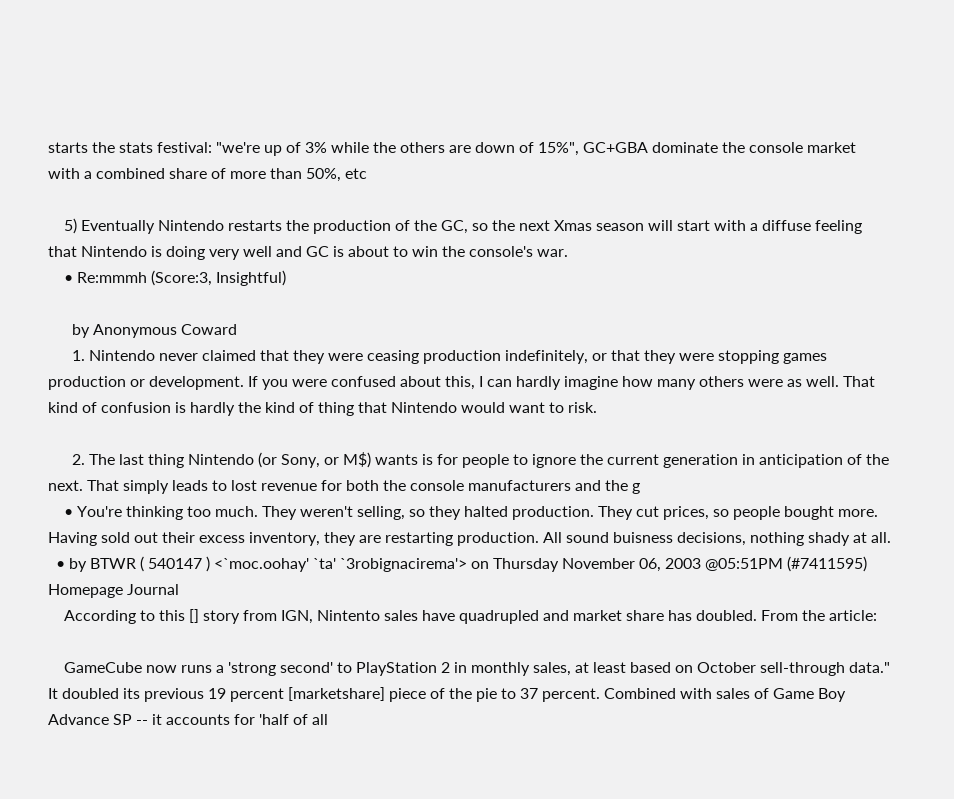starts the stats festival: "we're up of 3% while the others are down of 15%", GC+GBA dominate the console market with a combined share of more than 50%, etc

    5) Eventually Nintendo restarts the production of the GC, so the next Xmas season will start with a diffuse feeling that Nintendo is doing very well and GC is about to win the console's war.
    • Re:mmmh (Score:3, Insightful)

      by Anonymous Coward
      1. Nintendo never claimed that they were ceasing production indefinitely, or that they were stopping games production or development. If you were confused about this, I can hardly imagine how many others were as well. That kind of confusion is hardly the kind of thing that Nintendo would want to risk.

      2. The last thing Nintendo (or Sony, or M$) wants is for people to ignore the current generation in anticipation of the next. That simply leads to lost revenue for both the console manufacturers and the g
    • You're thinking too much. They weren't selling, so they halted production. They cut prices, so people bought more. Having sold out their excess inventory, they are restarting production. All sound buisness decisions, nothing shady at all.
  • by BTWR ( 540147 ) <`moc.oohay' `ta' `3robignacirema'> on Thursday November 06, 2003 @05:51PM (#7411595) Homepage Journal
    According to this [] story from IGN, Nintento sales have quadrupled and market share has doubled. From the article:

    GameCube now runs a 'strong second' to PlayStation 2 in monthly sales, at least based on October sell-through data." It doubled its previous 19 percent [marketshare] piece of the pie to 37 percent. Combined with sales of Game Boy Advance SP -- it accounts for 'half of all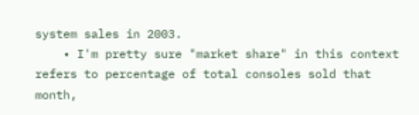system sales in 2003.
    • I'm pretty sure "market share" in this context refers to percentage of total consoles sold that month,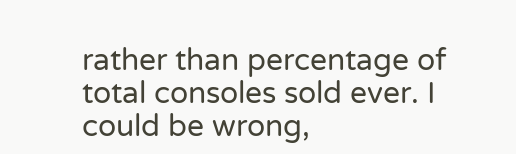rather than percentage of total consoles sold ever. I could be wrong,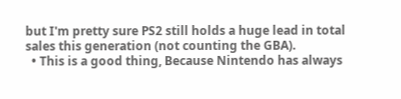but I'm pretty sure PS2 still holds a huge lead in total sales this generation (not counting the GBA).
  • This is a good thing, Because Nintendo has always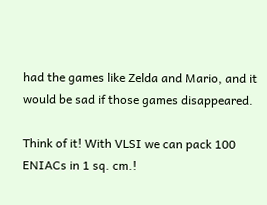had the games like Zelda and Mario, and it would be sad if those games disappeared.

Think of it! With VLSI we can pack 100 ENIACs in 1 sq. cm.!